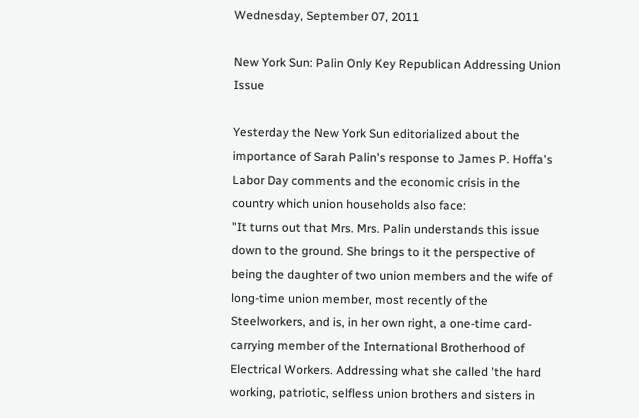Wednesday, September 07, 2011

New York Sun: Palin Only Key Republican Addressing Union Issue

Yesterday the New York Sun editorialized about the importance of Sarah Palin's response to James P. Hoffa's Labor Day comments and the economic crisis in the country which union households also face:
"It turns out that Mrs. Mrs. Palin understands this issue down to the ground. She brings to it the perspective of being the daughter of two union members and the wife of long-time union member, most recently of the Steelworkers, and is, in her own right, a one-time card-carrying member of the International Brotherhood of Electrical Workers. Addressing what she called 'the hard working, patriotic, selfless union brothers and sisters in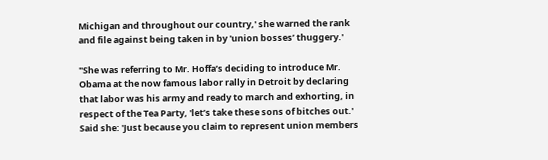Michigan and throughout our country,' she warned the rank and file against being taken in by 'union bosses’ thuggery.'

"She was referring to Mr. Hoffa’s deciding to introduce Mr. Obama at the now famous labor rally in Detroit by declaring that labor was his army and ready to march and exhorting, in respect of the Tea Party, 'let’s take these sons of bitches out.' Said she: 'Just because you claim to represent union members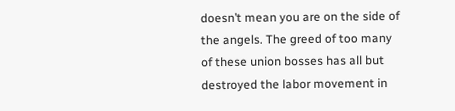doesn’t mean you are on the side of the angels. The greed of too many of these union bosses has all but destroyed the labor movement in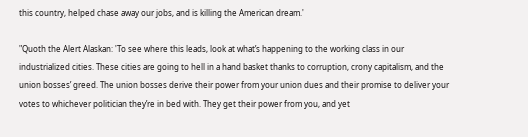this country, helped chase away our jobs, and is killing the American dream.'

"Quoth the Alert Alaskan: 'To see where this leads, look at what’s happening to the working class in our industrialized cities. These cities are going to hell in a hand basket thanks to corruption, crony capitalism, and the union bosses’ greed. The union bosses derive their power from your union dues and their promise to deliver your votes to whichever politician they’re in bed with. They get their power from you, and yet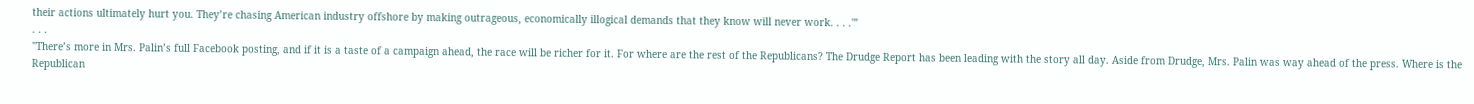their actions ultimately hurt you. They’re chasing American industry offshore by making outrageous, economically illogical demands that they know will never work. . . .'”
. . .
"There’s more in Mrs. Palin’s full Facebook posting, and if it is a taste of a campaign ahead, the race will be richer for it. For where are the rest of the Republicans? The Drudge Report has been leading with the story all day. Aside from Drudge, Mrs. Palin was way ahead of the press. Where is the Republican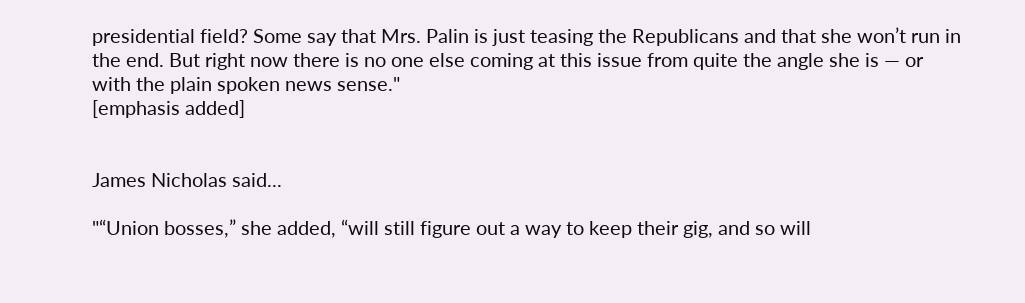presidential field? Some say that Mrs. Palin is just teasing the Republicans and that she won’t run in the end. But right now there is no one else coming at this issue from quite the angle she is — or with the plain spoken news sense."
[emphasis added]


James Nicholas said...

"“Union bosses,” she added, “will still figure out a way to keep their gig, and so will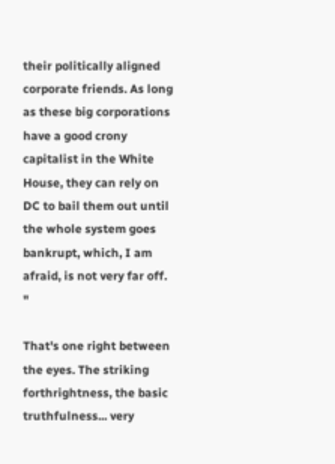their politically aligned corporate friends. As long as these big corporations have a good crony capitalist in the White House, they can rely on DC to bail them out until the whole system goes bankrupt, which, I am afraid, is not very far off. "

That's one right between the eyes. The striking forthrightness, the basic truthfulness... very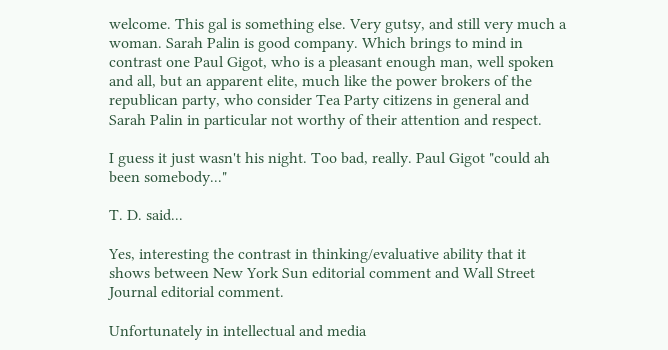welcome. This gal is something else. Very gutsy, and still very much a woman. Sarah Palin is good company. Which brings to mind in contrast one Paul Gigot, who is a pleasant enough man, well spoken and all, but an apparent elite, much like the power brokers of the republican party, who consider Tea Party citizens in general and Sarah Palin in particular not worthy of their attention and respect.

I guess it just wasn't his night. Too bad, really. Paul Gigot "could ah been somebody..."

T. D. said...

Yes, interesting the contrast in thinking/evaluative ability that it shows between New York Sun editorial comment and Wall Street Journal editorial comment.

Unfortunately in intellectual and media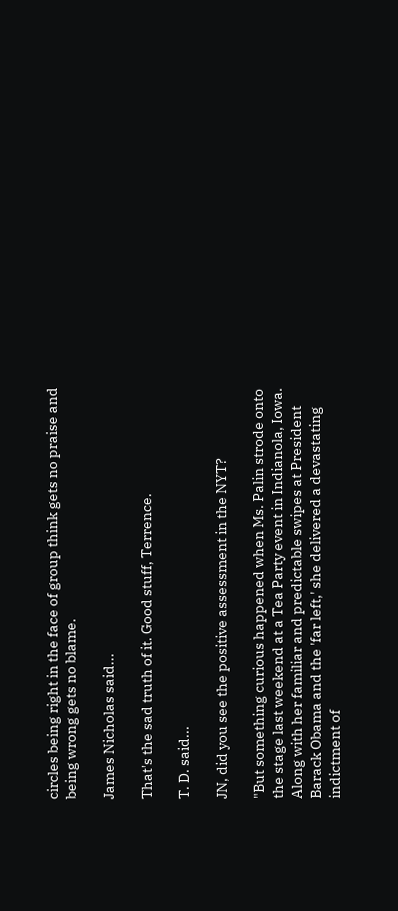circles being right in the face of group think gets no praise and being wrong gets no blame.

James Nicholas said...

That's the sad truth of it. Good stuff, Terrence.

T. D. said...

JN, did you see the positive assessment in the NYT?

"But something curious happened when Ms. Palin strode onto the stage last weekend at a Tea Party event in Indianola, Iowa. Along with her familiar and predictable swipes at President Barack Obama and the 'far left,' she delivered a devastating indictment of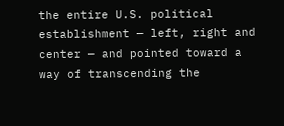the entire U.S. political establishment — left, right and center — and pointed toward a way of transcending the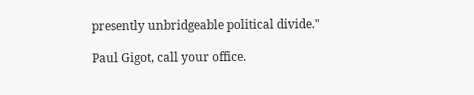presently unbridgeable political divide."

Paul Gigot, call your office.